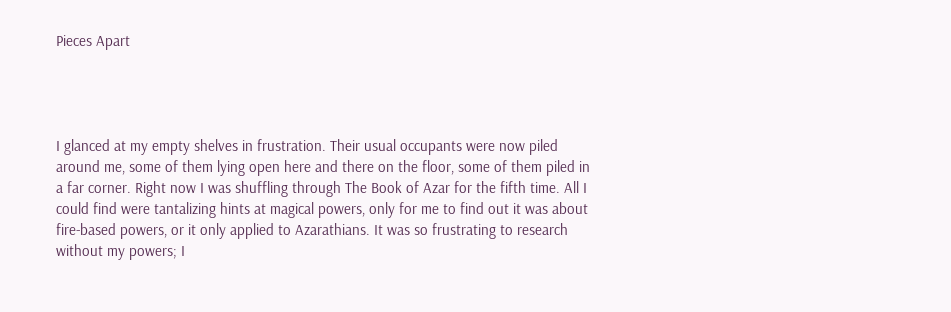Pieces Apart




I glanced at my empty shelves in frustration. Their usual occupants were now piled around me, some of them lying open here and there on the floor, some of them piled in a far corner. Right now I was shuffling through The Book of Azar for the fifth time. All I could find were tantalizing hints at magical powers, only for me to find out it was about fire-based powers, or it only applied to Azarathians. It was so frustrating to research without my powers; I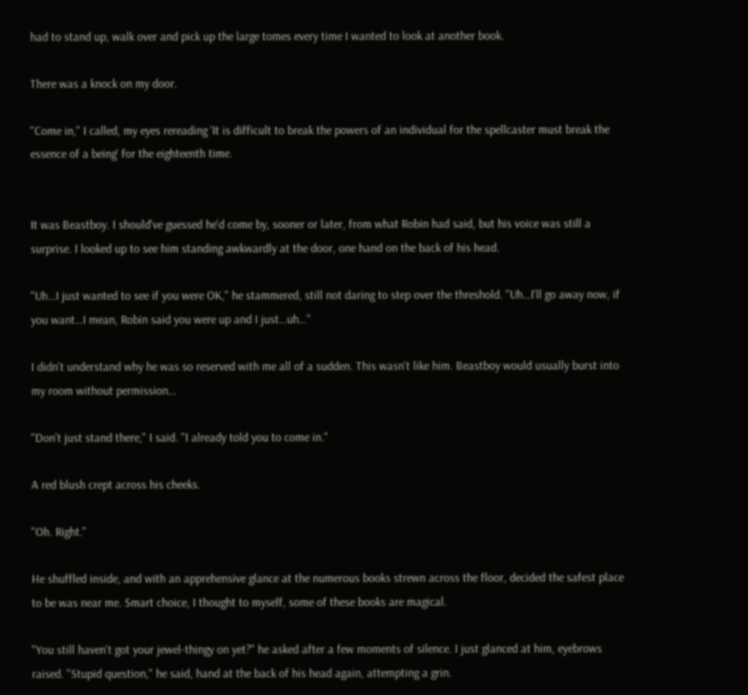had to stand up, walk over and pick up the large tomes every time I wanted to look at another book.

There was a knock on my door.

"Come in," I called, my eyes rereading 'It is difficult to break the powers of an individual for the spellcaster must break the essence of a being' for the eighteenth time.


It was Beastboy. I should've guessed he'd come by, sooner or later, from what Robin had said, but his voice was still a surprise. I looked up to see him standing awkwardly at the door, one hand on the back of his head.

"Uh…I just wanted to see if you were OK," he stammered, still not daring to step over the threshold. "Uh…I'll go away now, if you want…I mean, Robin said you were up and I just…uh…"

I didn't understand why he was so reserved with me all of a sudden. This wasn't like him. Beastboy would usually burst into my room without permission…

"Don't just stand there," I said. "I already told you to come in."

A red blush crept across his cheeks.

"Oh. Right."

He shuffled inside, and with an apprehensive glance at the numerous books strewn across the floor, decided the safest place to be was near me. Smart choice, I thought to myself, some of these books are magical.

"You still haven't got your jewel-thingy on yet?" he asked after a few moments of silence. I just glanced at him, eyebrows raised. "Stupid question," he said, hand at the back of his head again, attempting a grin.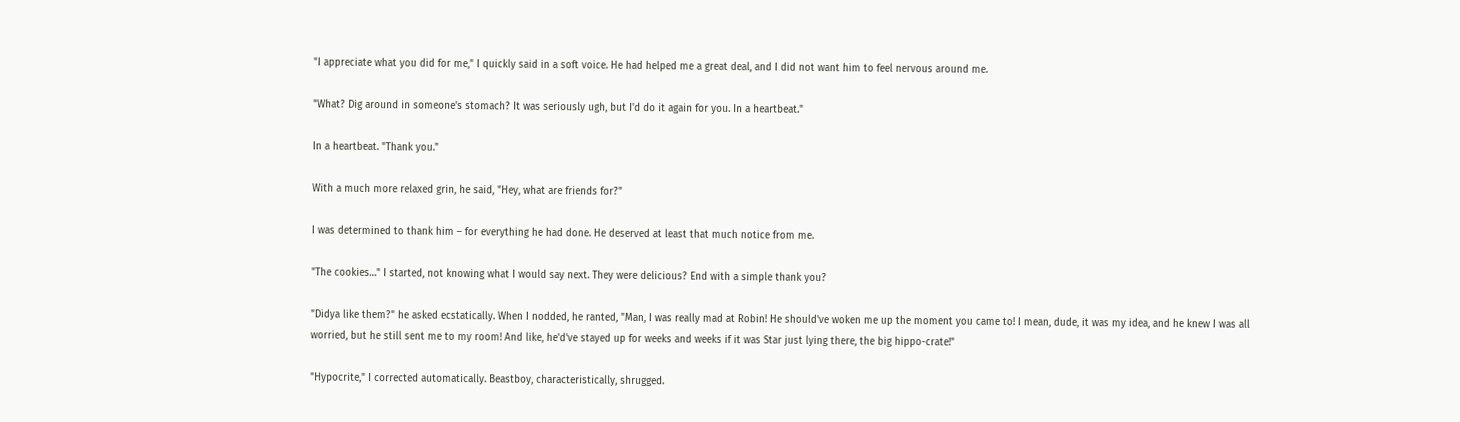"I appreciate what you did for me," I quickly said in a soft voice. He had helped me a great deal, and I did not want him to feel nervous around me.

"What? Dig around in someone's stomach? It was seriously ugh, but I'd do it again for you. In a heartbeat."

In a heartbeat. "Thank you."

With a much more relaxed grin, he said, "Hey, what are friends for?"

I was determined to thank him – for everything he had done. He deserved at least that much notice from me.

"The cookies…" I started, not knowing what I would say next. They were delicious? End with a simple thank you?

"Didya like them?" he asked ecstatically. When I nodded, he ranted, "Man, I was really mad at Robin! He should've woken me up the moment you came to! I mean, dude, it was my idea, and he knew I was all worried, but he still sent me to my room! And like, he'd've stayed up for weeks and weeks if it was Star just lying there, the big hippo-crate!"

"Hypocrite," I corrected automatically. Beastboy, characteristically, shrugged.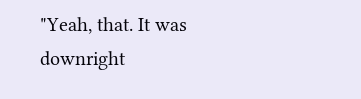"Yeah, that. It was downright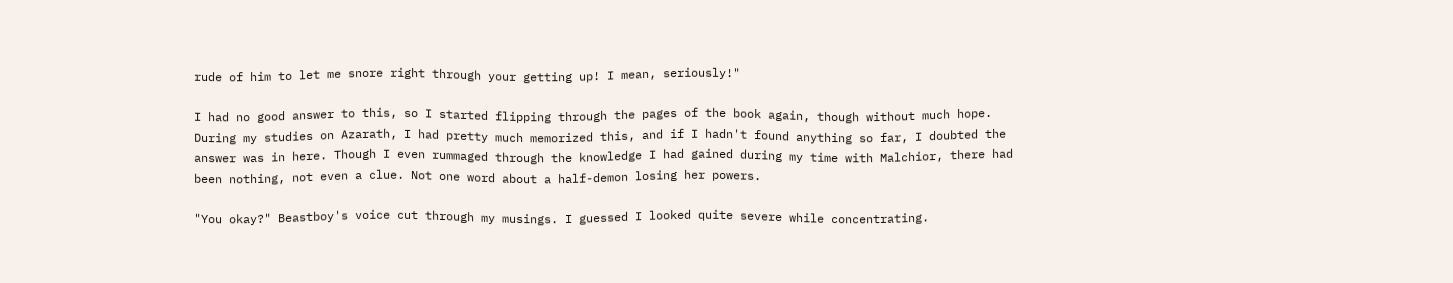rude of him to let me snore right through your getting up! I mean, seriously!"

I had no good answer to this, so I started flipping through the pages of the book again, though without much hope. During my studies on Azarath, I had pretty much memorized this, and if I hadn't found anything so far, I doubted the answer was in here. Though I even rummaged through the knowledge I had gained during my time with Malchior, there had been nothing, not even a clue. Not one word about a half-demon losing her powers.

"You okay?" Beastboy's voice cut through my musings. I guessed I looked quite severe while concentrating.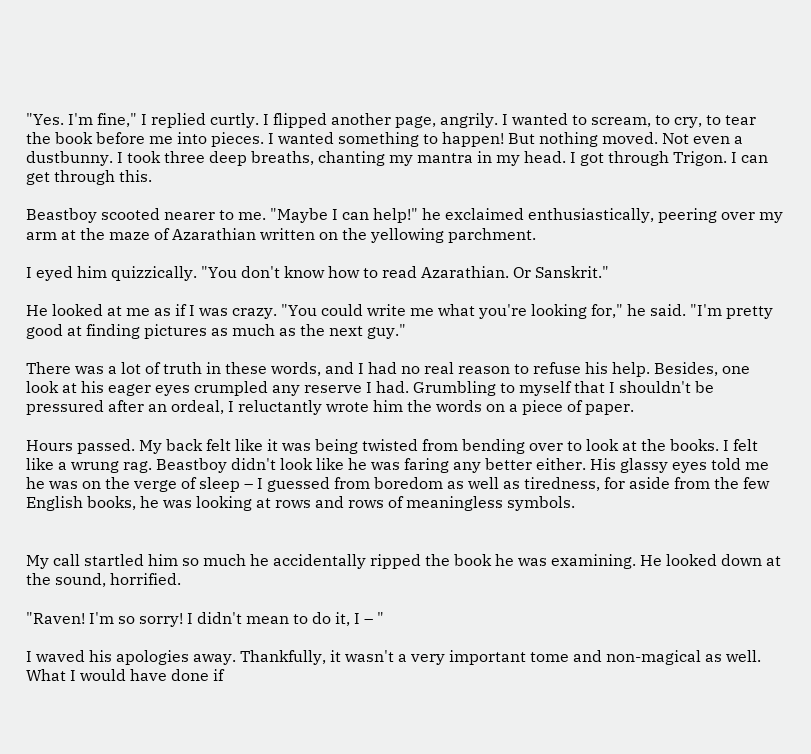"Yes. I'm fine," I replied curtly. I flipped another page, angrily. I wanted to scream, to cry, to tear the book before me into pieces. I wanted something to happen! But nothing moved. Not even a dustbunny. I took three deep breaths, chanting my mantra in my head. I got through Trigon. I can get through this.

Beastboy scooted nearer to me. "Maybe I can help!" he exclaimed enthusiastically, peering over my arm at the maze of Azarathian written on the yellowing parchment.

I eyed him quizzically. "You don't know how to read Azarathian. Or Sanskrit."

He looked at me as if I was crazy. "You could write me what you're looking for," he said. "I'm pretty good at finding pictures as much as the next guy."

There was a lot of truth in these words, and I had no real reason to refuse his help. Besides, one look at his eager eyes crumpled any reserve I had. Grumbling to myself that I shouldn't be pressured after an ordeal, I reluctantly wrote him the words on a piece of paper.

Hours passed. My back felt like it was being twisted from bending over to look at the books. I felt like a wrung rag. Beastboy didn't look like he was faring any better either. His glassy eyes told me he was on the verge of sleep – I guessed from boredom as well as tiredness, for aside from the few English books, he was looking at rows and rows of meaningless symbols.


My call startled him so much he accidentally ripped the book he was examining. He looked down at the sound, horrified.

"Raven! I'm so sorry! I didn't mean to do it, I – "

I waved his apologies away. Thankfully, it wasn't a very important tome and non-magical as well. What I would have done if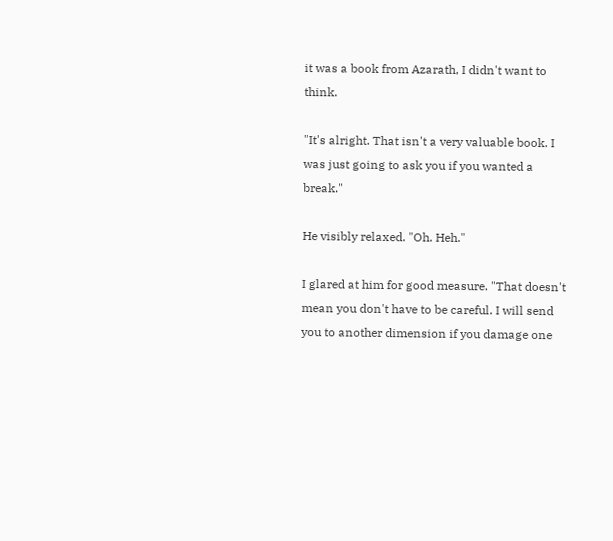it was a book from Azarath, I didn't want to think.

"It's alright. That isn't a very valuable book. I was just going to ask you if you wanted a break."

He visibly relaxed. "Oh. Heh."

I glared at him for good measure. "That doesn't mean you don't have to be careful. I will send you to another dimension if you damage one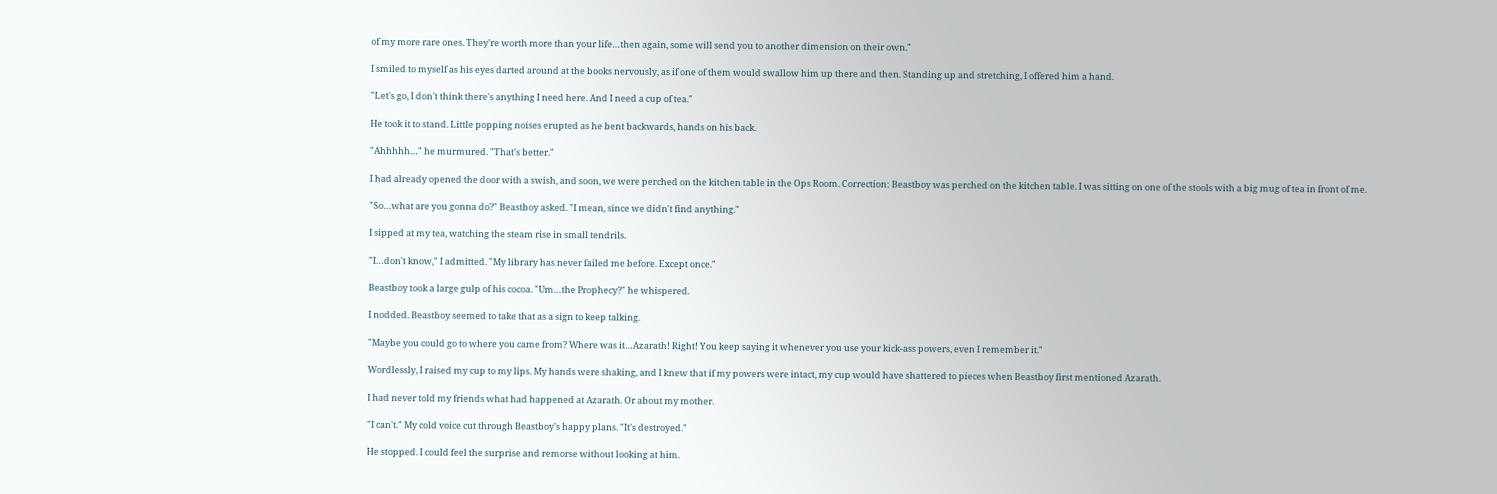of my more rare ones. They're worth more than your life…then again, some will send you to another dimension on their own."

I smiled to myself as his eyes darted around at the books nervously, as if one of them would swallow him up there and then. Standing up and stretching, I offered him a hand.

"Let's go, I don't think there's anything I need here. And I need a cup of tea."

He took it to stand. Little popping noises erupted as he bent backwards, hands on his back.

"Ahhhhh…" he murmured. "That's better."

I had already opened the door with a swish, and soon, we were perched on the kitchen table in the Ops Room. Correction: Beastboy was perched on the kitchen table. I was sitting on one of the stools with a big mug of tea in front of me.

"So…what are you gonna do?" Beastboy asked. "I mean, since we didn't find anything."

I sipped at my tea, watching the steam rise in small tendrils.

"I…don't know," I admitted. "My library has never failed me before. Except once."

Beastboy took a large gulp of his cocoa. "Um…the Prophecy?" he whispered.

I nodded. Beastboy seemed to take that as a sign to keep talking.

"Maybe you could go to where you came from? Where was it…Azarath! Right! You keep saying it whenever you use your kick-ass powers, even I remember it."

Wordlessly, I raised my cup to my lips. My hands were shaking, and I knew that if my powers were intact, my cup would have shattered to pieces when Beastboy first mentioned Azarath.

I had never told my friends what had happened at Azarath. Or about my mother.

"I can't." My cold voice cut through Beastboy's happy plans. "It's destroyed."

He stopped. I could feel the surprise and remorse without looking at him.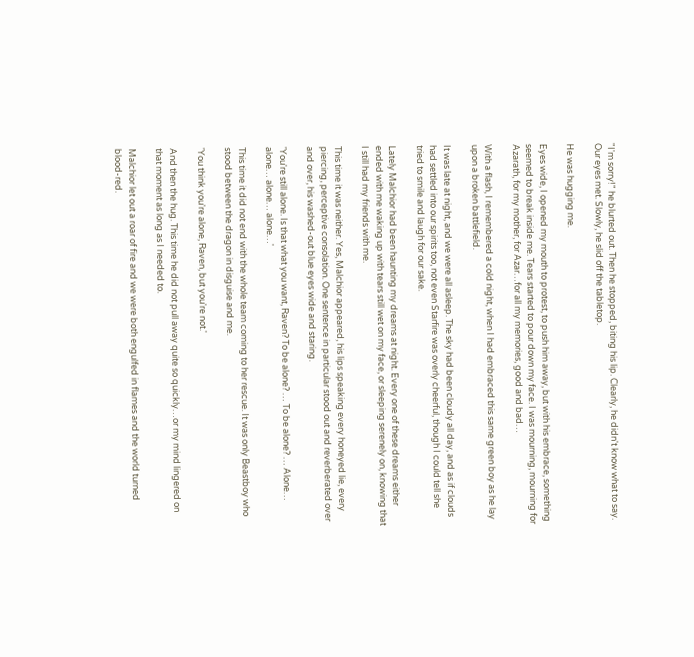"I'm sorry!" he blurted out. Then he stopped, biting his lip. Clearly, he didn't know what to say. Our eyes met. Slowly, he slid off the tabletop.

He was hugging me.

Eyes wide, I opened my mouth to protest, to push him away, but with his embrace, something seemed to break inside me. Tears started to pour down my face. I was mourning, mourning for Azarath, for my mother, for Azar…for all my memories, good and bad…

With a flash, I remembered a cold night, when I had embraced this same green boy as he lay upon a broken battlefield.

It was late at night, and we were all asleep. The sky had been cloudy all day, and as if clouds had settled into our spirits too, not even Starfire was overly cheerful, though I could tell she tried to smile and laugh for our sake.

Lately Malchior had been haunting my dreams at night. Every one of these dreams either ended with me waking up with tears still wet on my face, or sleeping serenely on, knowing that I still had my friends with me.

This time it was neither. Yes, Malchior appeared, his lips speaking every honeyed lie, every piercing, perceptive consolation. One sentence in particular stood out and reverberated over and over, his washed-out blue eyes wide and staring.

'You're still alone. Is that what you want, Raven? To be alone? … To be alone? … Alone… alone… alone… alone…'

This time it did not end with the whole team coming to her rescue. It was only Beastboy who stood between the dragon in disguise and me.

'You think you're alone, Raven, but you're not.'

And then the hug. This time he did not pull away quite so quickly…or my mind lingered on that moment as long as I needed to.

Malchior let out a roar of fire and we were both engulfed in flames and the world turned blood-red.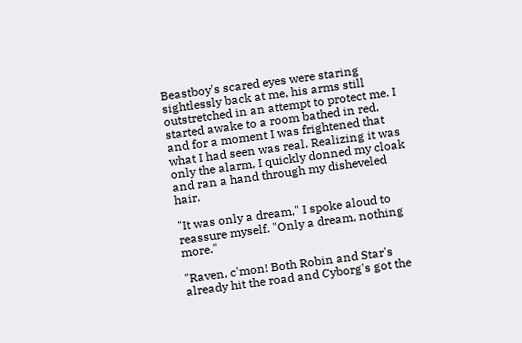Beastboy's scared eyes were staring sightlessly back at me, his arms still outstretched in an attempt to protect me. I started awake to a room bathed in red, and for a moment I was frightened that what I had seen was real. Realizing it was only the alarm, I quickly donned my cloak and ran a hand through my disheveled hair.

"It was only a dream," I spoke aloud to reassure myself. "Only a dream, nothing more."

"Raven, c'mon! Both Robin and Star's already hit the road and Cyborg's got the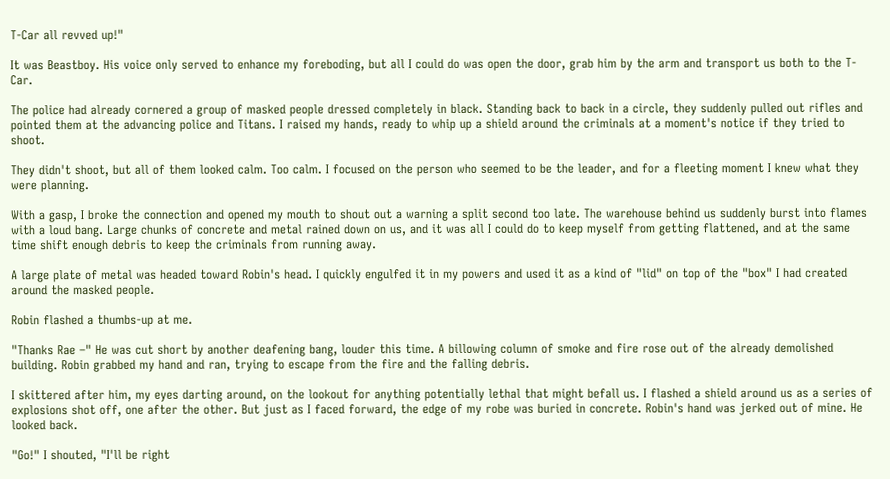T-Car all revved up!"

It was Beastboy. His voice only served to enhance my foreboding, but all I could do was open the door, grab him by the arm and transport us both to the T-Car.

The police had already cornered a group of masked people dressed completely in black. Standing back to back in a circle, they suddenly pulled out rifles and pointed them at the advancing police and Titans. I raised my hands, ready to whip up a shield around the criminals at a moment's notice if they tried to shoot.

They didn't shoot, but all of them looked calm. Too calm. I focused on the person who seemed to be the leader, and for a fleeting moment I knew what they were planning.

With a gasp, I broke the connection and opened my mouth to shout out a warning a split second too late. The warehouse behind us suddenly burst into flames with a loud bang. Large chunks of concrete and metal rained down on us, and it was all I could do to keep myself from getting flattened, and at the same time shift enough debris to keep the criminals from running away.

A large plate of metal was headed toward Robin's head. I quickly engulfed it in my powers and used it as a kind of "lid" on top of the "box" I had created around the masked people.

Robin flashed a thumbs-up at me.

"Thanks Rae –" He was cut short by another deafening bang, louder this time. A billowing column of smoke and fire rose out of the already demolished building. Robin grabbed my hand and ran, trying to escape from the fire and the falling debris.

I skittered after him, my eyes darting around, on the lookout for anything potentially lethal that might befall us. I flashed a shield around us as a series of explosions shot off, one after the other. But just as I faced forward, the edge of my robe was buried in concrete. Robin's hand was jerked out of mine. He looked back.

"Go!" I shouted, "I'll be right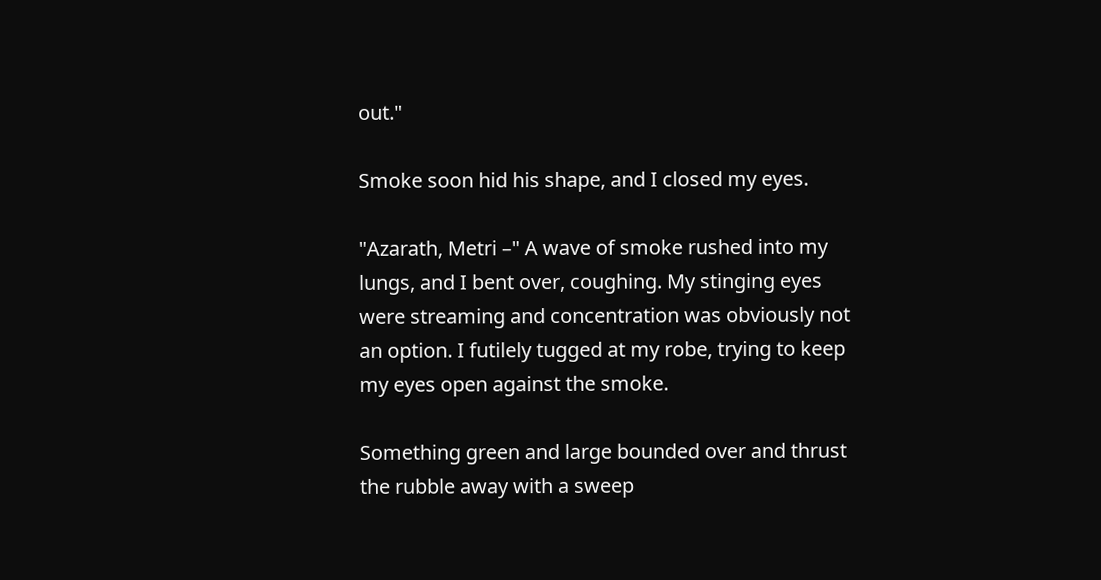out."

Smoke soon hid his shape, and I closed my eyes.

"Azarath, Metri –" A wave of smoke rushed into my lungs, and I bent over, coughing. My stinging eyes were streaming and concentration was obviously not an option. I futilely tugged at my robe, trying to keep my eyes open against the smoke.

Something green and large bounded over and thrust the rubble away with a sweep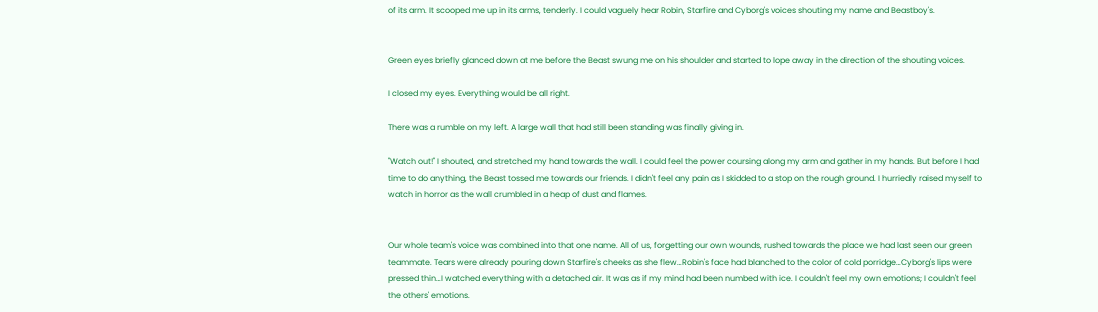of its arm. It scooped me up in its arms, tenderly. I could vaguely hear Robin, Starfire and Cyborg's voices shouting my name and Beastboy's.


Green eyes briefly glanced down at me before the Beast swung me on his shoulder and started to lope away in the direction of the shouting voices.

I closed my eyes. Everything would be all right.

There was a rumble on my left. A large wall that had still been standing was finally giving in.

"Watch out!" I shouted, and stretched my hand towards the wall. I could feel the power coursing along my arm and gather in my hands. But before I had time to do anything, the Beast tossed me towards our friends. I didn't feel any pain as I skidded to a stop on the rough ground. I hurriedly raised myself to watch in horror as the wall crumbled in a heap of dust and flames.


Our whole team's voice was combined into that one name. All of us, forgetting our own wounds, rushed towards the place we had last seen our green teammate. Tears were already pouring down Starfire's cheeks as she flew…Robin's face had blanched to the color of cold porridge…Cyborg's lips were pressed thin…I watched everything with a detached air. It was as if my mind had been numbed with ice. I couldn't feel my own emotions; I couldn't feel the others' emotions.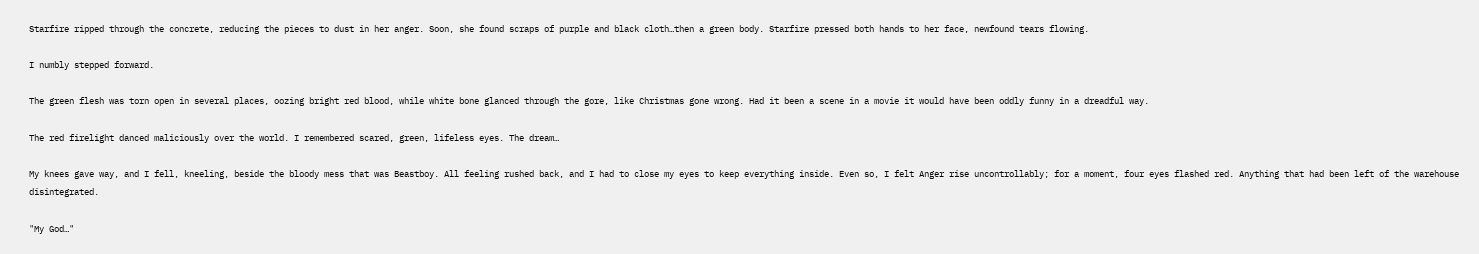Starfire ripped through the concrete, reducing the pieces to dust in her anger. Soon, she found scraps of purple and black cloth…then a green body. Starfire pressed both hands to her face, newfound tears flowing.

I numbly stepped forward.

The green flesh was torn open in several places, oozing bright red blood, while white bone glanced through the gore, like Christmas gone wrong. Had it been a scene in a movie it would have been oddly funny in a dreadful way.

The red firelight danced maliciously over the world. I remembered scared, green, lifeless eyes. The dream…

My knees gave way, and I fell, kneeling, beside the bloody mess that was Beastboy. All feeling rushed back, and I had to close my eyes to keep everything inside. Even so, I felt Anger rise uncontrollably; for a moment, four eyes flashed red. Anything that had been left of the warehouse disintegrated.

"My God…"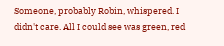Someone, probably Robin, whispered. I didn't care. All I could see was green, red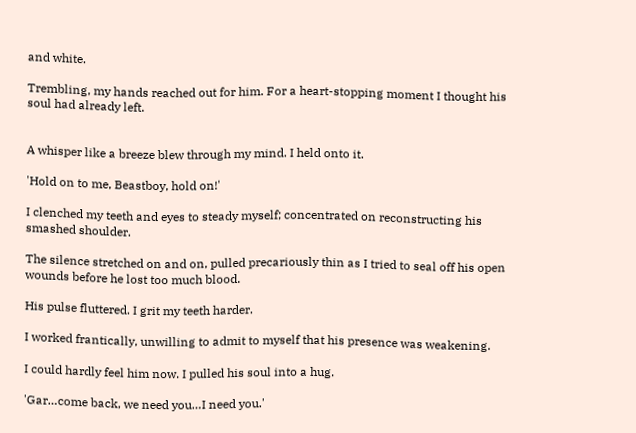and white.

Trembling, my hands reached out for him. For a heart-stopping moment I thought his soul had already left.


A whisper like a breeze blew through my mind. I held onto it.

'Hold on to me, Beastboy, hold on!'

I clenched my teeth and eyes to steady myself; concentrated on reconstructing his smashed shoulder.

The silence stretched on and on, pulled precariously thin as I tried to seal off his open wounds before he lost too much blood.

His pulse fluttered. I grit my teeth harder.

I worked frantically, unwilling to admit to myself that his presence was weakening.

I could hardly feel him now. I pulled his soul into a hug.

'Gar…come back, we need you…I need you.'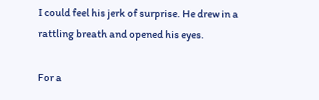I could feel his jerk of surprise. He drew in a rattling breath and opened his eyes.

For a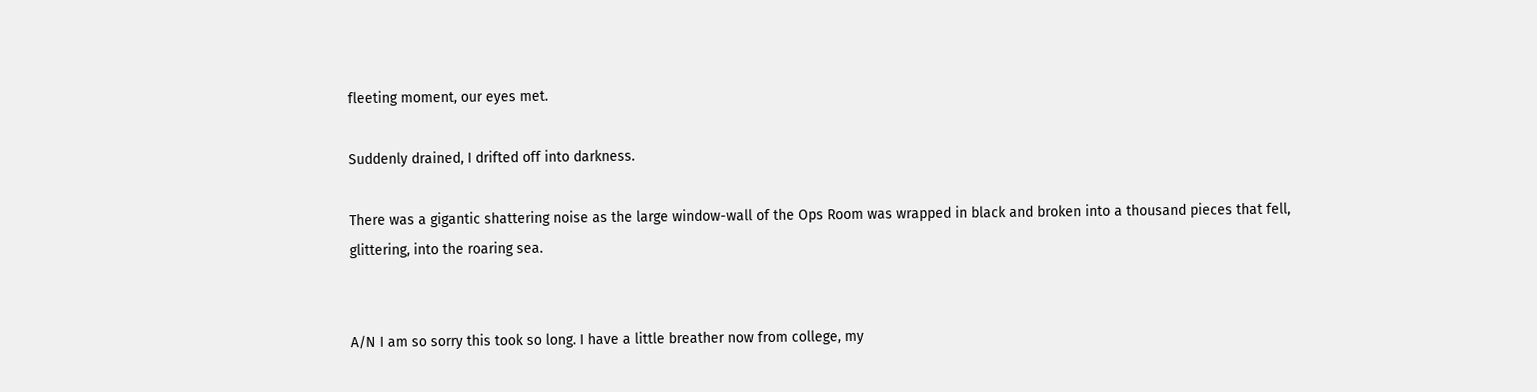fleeting moment, our eyes met.

Suddenly drained, I drifted off into darkness.

There was a gigantic shattering noise as the large window-wall of the Ops Room was wrapped in black and broken into a thousand pieces that fell, glittering, into the roaring sea.


A/N I am so sorry this took so long. I have a little breather now from college, my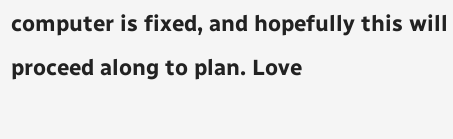computer is fixed, and hopefully this will proceed along to plan. Love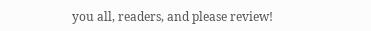you all, readers, and please review!